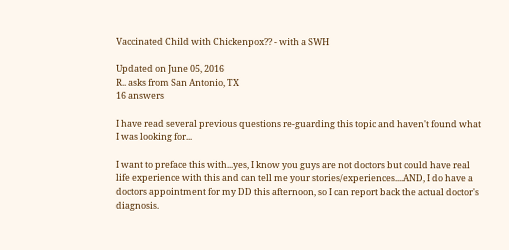Vaccinated Child with Chickenpox?? - with a SWH

Updated on June 05, 2016
R.. asks from San Antonio, TX
16 answers

I have read several previous questions re-guarding this topic and haven't found what I was looking for...

I want to preface this with...yes, I know you guys are not doctors but could have real life experience with this and can tell me your stories/experiences....AND, I do have a doctors appointment for my DD this afternoon, so I can report back the actual doctor's diagnosis.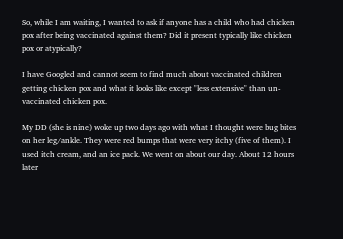So, while I am waiting, I wanted to ask if anyone has a child who had chicken pox after being vaccinated against them? Did it present typically like chicken pox or atypically?

I have Googled and cannot seem to find much about vaccinated children getting chicken pox and what it looks like except "less extensive" than un-vaccinated chicken pox.

My DD (she is nine) woke up two days ago with what I thought were bug bites on her leg/ankle. They were red bumps that were very itchy (five of them). I used itch cream, and an ice pack. We went on about our day. About 12 hours later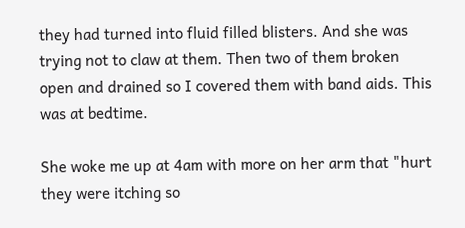they had turned into fluid filled blisters. And she was trying not to claw at them. Then two of them broken open and drained so I covered them with band aids. This was at bedtime.

She woke me up at 4am with more on her arm that "hurt they were itching so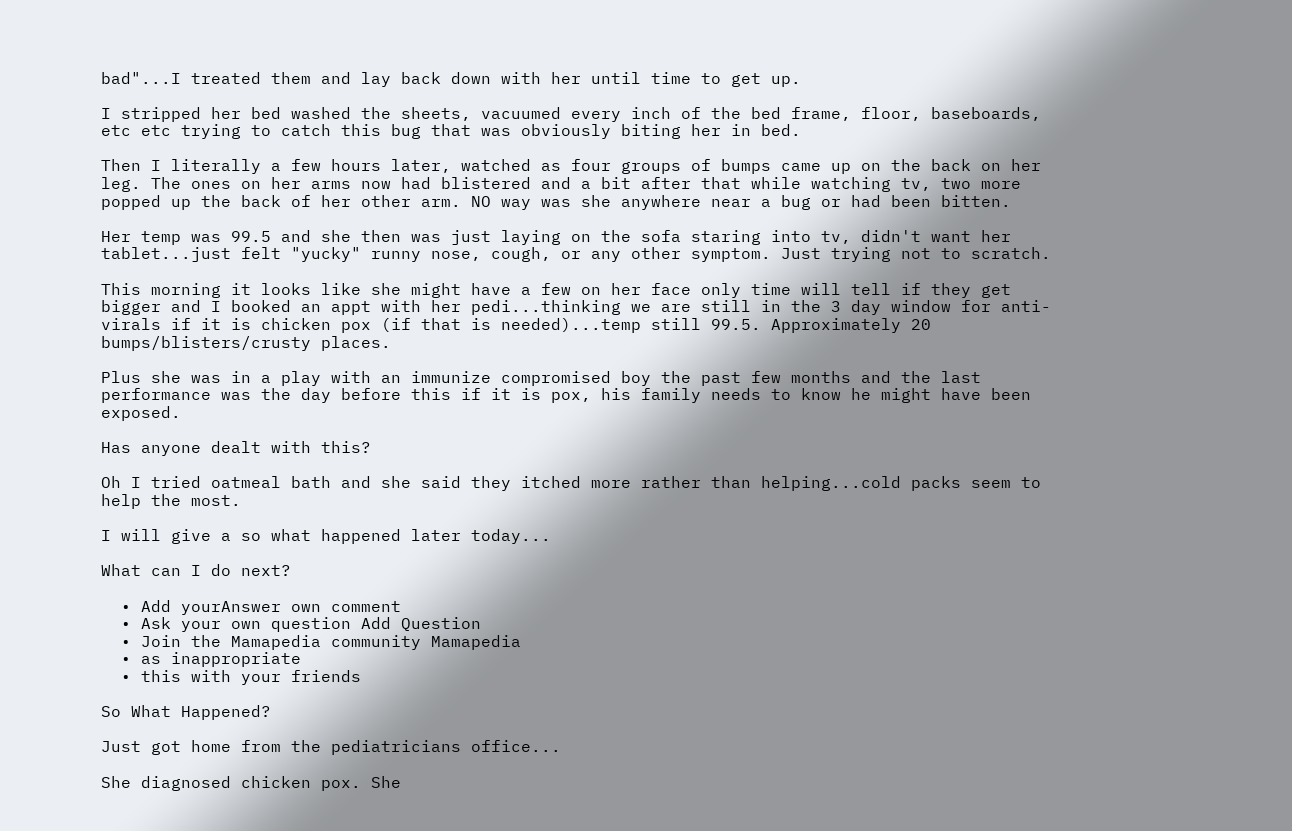bad"...I treated them and lay back down with her until time to get up.

I stripped her bed washed the sheets, vacuumed every inch of the bed frame, floor, baseboards, etc etc trying to catch this bug that was obviously biting her in bed.

Then I literally a few hours later, watched as four groups of bumps came up on the back on her leg. The ones on her arms now had blistered and a bit after that while watching tv, two more popped up the back of her other arm. NO way was she anywhere near a bug or had been bitten.

Her temp was 99.5 and she then was just laying on the sofa staring into tv, didn't want her tablet...just felt "yucky" runny nose, cough, or any other symptom. Just trying not to scratch.

This morning it looks like she might have a few on her face only time will tell if they get bigger and I booked an appt with her pedi...thinking we are still in the 3 day window for anti-virals if it is chicken pox (if that is needed)...temp still 99.5. Approximately 20 bumps/blisters/crusty places.

Plus she was in a play with an immunize compromised boy the past few months and the last performance was the day before this if it is pox, his family needs to know he might have been exposed.

Has anyone dealt with this?

Oh I tried oatmeal bath and she said they itched more rather than helping...cold packs seem to help the most.

I will give a so what happened later today...

What can I do next?

  • Add yourAnswer own comment
  • Ask your own question Add Question
  • Join the Mamapedia community Mamapedia
  • as inappropriate
  • this with your friends

So What Happened?

Just got home from the pediatricians office...

She diagnosed chicken pox. She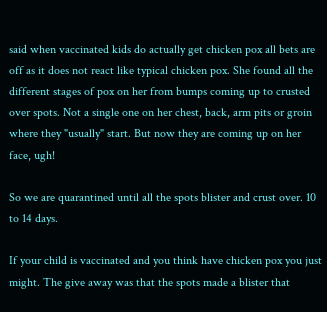said when vaccinated kids do actually get chicken pox all bets are off as it does not react like typical chicken pox. She found all the different stages of pox on her from bumps coming up to crusted over spots. Not a single one on her chest, back, arm pits or groin where they "usually" start. But now they are coming up on her face, ugh!

So we are quarantined until all the spots blister and crust over. 10 to 14 days.

If your child is vaccinated and you think have chicken pox you just might. The give away was that the spots made a blister that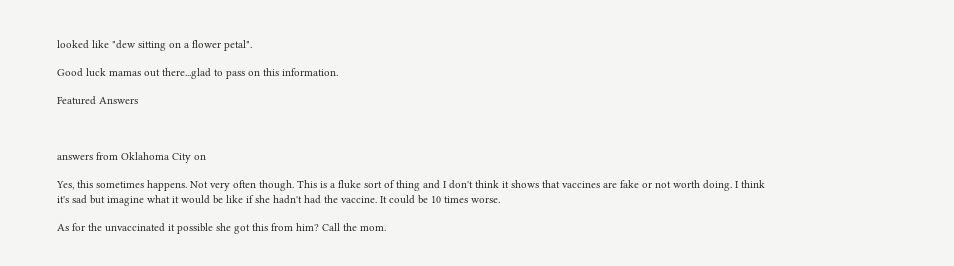looked like "dew sitting on a flower petal".

Good luck mamas out there...glad to pass on this information.

Featured Answers



answers from Oklahoma City on

Yes, this sometimes happens. Not very often though. This is a fluke sort of thing and I don't think it shows that vaccines are fake or not worth doing. I think it's sad but imagine what it would be like if she hadn't had the vaccine. It could be 10 times worse.

As for the unvaccinated it possible she got this from him? Call the mom.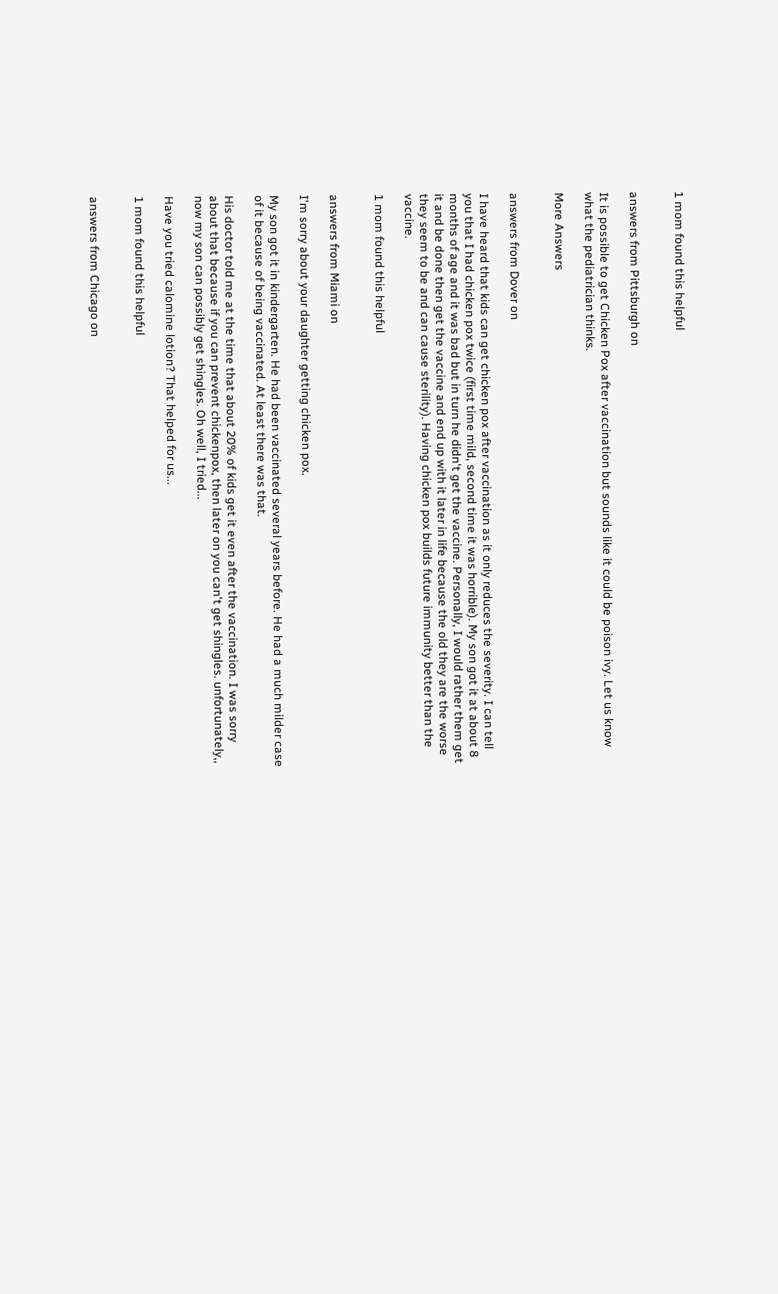1 mom found this helpful


answers from Pittsburgh on

It is possible to get Chicken Pox after vaccination but sounds like it could be poison ivy. Let us know what the pediatrician thinks.

More Answers


answers from Dover on

I have heard that kids can get chicken pox after vaccination as it only reduces the severity. I can tell you that I had chicken pox twice (first time mild, second time it was horrible). My son got it at about 8 months of age and it was bad but in turn he didn't get the vaccine. Personally, I would rather them get it and be done then get the vaccine and end up with it later in life because the old they are the worse they seem to be and can cause sterility). Having chicken pox builds future immunity better than the vaccine.

1 mom found this helpful


answers from Miami on

I'm sorry about your daughter getting chicken pox.

My son got it in kindergarten. He had been vaccinated several years before. He had a much milder case of it because of being vaccinated. At least there was that.

His doctor told me at the time that about 20% of kids get it even after the vaccination. I was sorry about that because if you can prevent chickenpox, then later on you can't get shingles. unfortunately,, now my son can possibly get shingles. Oh well, I tried...

Have you tried calomine lotion? That helped for us...

1 mom found this helpful


answers from Chicago on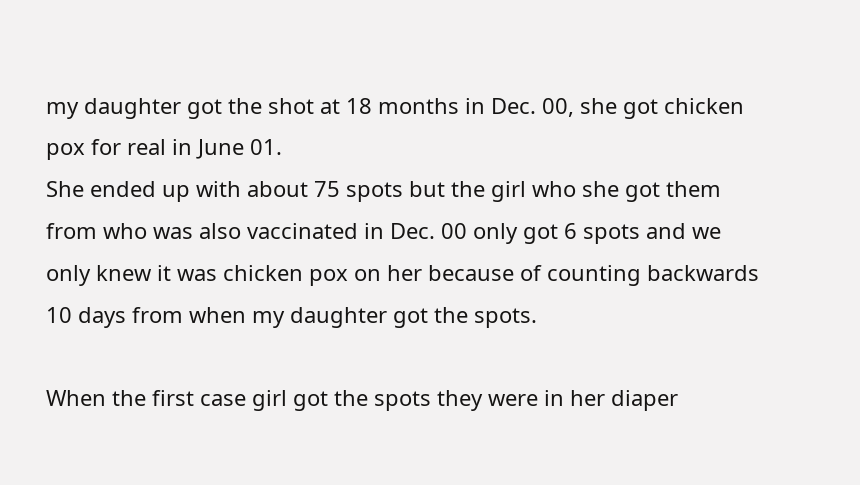my daughter got the shot at 18 months in Dec. 00, she got chicken pox for real in June 01.
She ended up with about 75 spots but the girl who she got them from who was also vaccinated in Dec. 00 only got 6 spots and we only knew it was chicken pox on her because of counting backwards 10 days from when my daughter got the spots.

When the first case girl got the spots they were in her diaper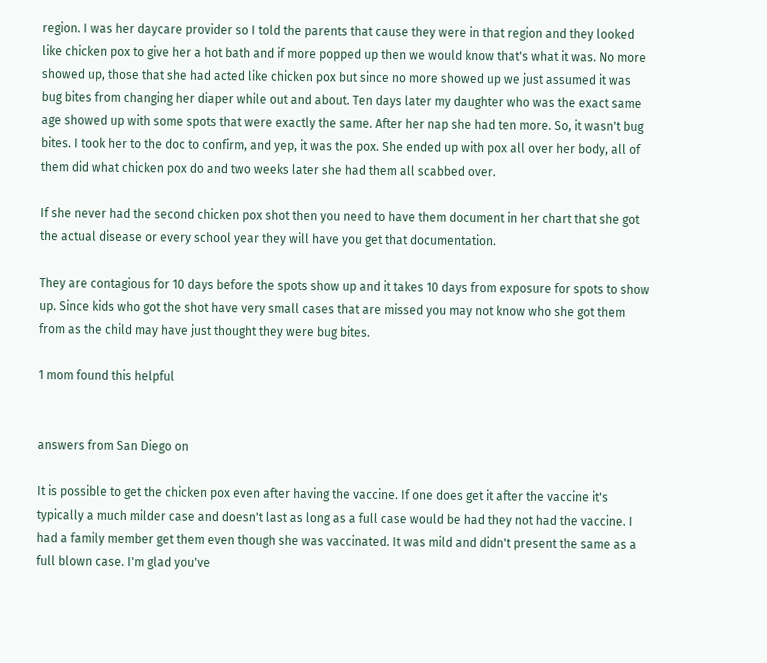region. I was her daycare provider so I told the parents that cause they were in that region and they looked like chicken pox to give her a hot bath and if more popped up then we would know that's what it was. No more showed up, those that she had acted like chicken pox but since no more showed up we just assumed it was bug bites from changing her diaper while out and about. Ten days later my daughter who was the exact same age showed up with some spots that were exactly the same. After her nap she had ten more. So, it wasn't bug bites. I took her to the doc to confirm, and yep, it was the pox. She ended up with pox all over her body, all of them did what chicken pox do and two weeks later she had them all scabbed over.

If she never had the second chicken pox shot then you need to have them document in her chart that she got the actual disease or every school year they will have you get that documentation.

They are contagious for 10 days before the spots show up and it takes 10 days from exposure for spots to show up. Since kids who got the shot have very small cases that are missed you may not know who she got them from as the child may have just thought they were bug bites.

1 mom found this helpful


answers from San Diego on

It is possible to get the chicken pox even after having the vaccine. If one does get it after the vaccine it's typically a much milder case and doesn't last as long as a full case would be had they not had the vaccine. I had a family member get them even though she was vaccinated. It was mild and didn't present the same as a full blown case. I'm glad you've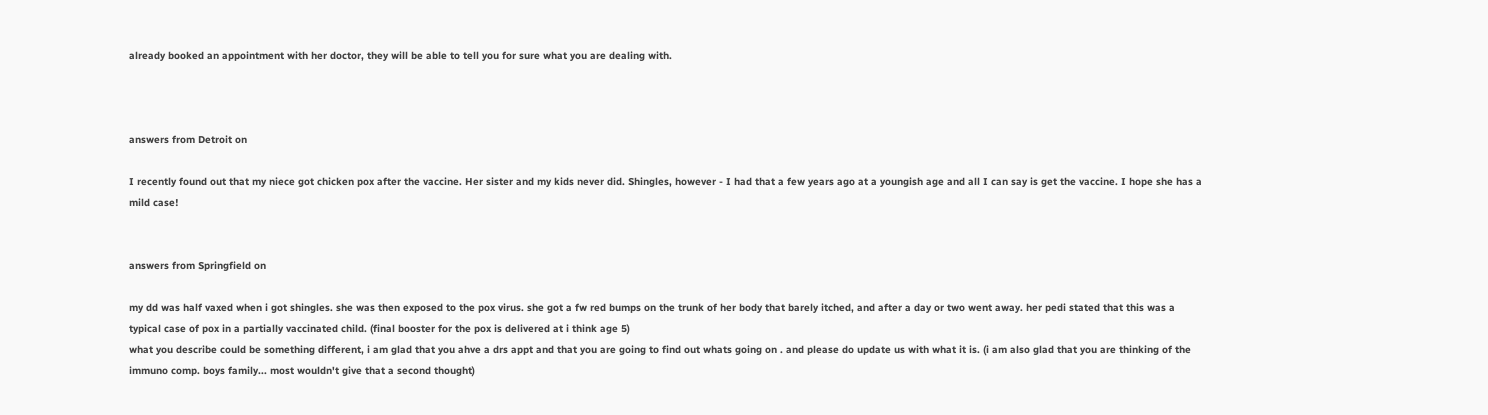already booked an appointment with her doctor, they will be able to tell you for sure what you are dealing with.



answers from Detroit on

I recently found out that my niece got chicken pox after the vaccine. Her sister and my kids never did. Shingles, however - I had that a few years ago at a youngish age and all I can say is get the vaccine. I hope she has a mild case!


answers from Springfield on

my dd was half vaxed when i got shingles. she was then exposed to the pox virus. she got a fw red bumps on the trunk of her body that barely itched, and after a day or two went away. her pedi stated that this was a typical case of pox in a partially vaccinated child. (final booster for the pox is delivered at i think age 5)
what you describe could be something different, i am glad that you ahve a drs appt and that you are going to find out whats going on . and please do update us with what it is. (i am also glad that you are thinking of the immuno comp. boys family... most wouldn't give that a second thought)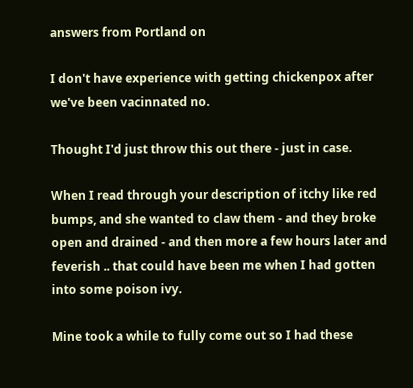answers from Portland on

I don't have experience with getting chickenpox after we've been vacinnated no.

Thought I'd just throw this out there - just in case.

When I read through your description of itchy like red bumps, and she wanted to claw them - and they broke open and drained - and then more a few hours later and feverish .. that could have been me when I had gotten into some poison ivy.

Mine took a while to fully come out so I had these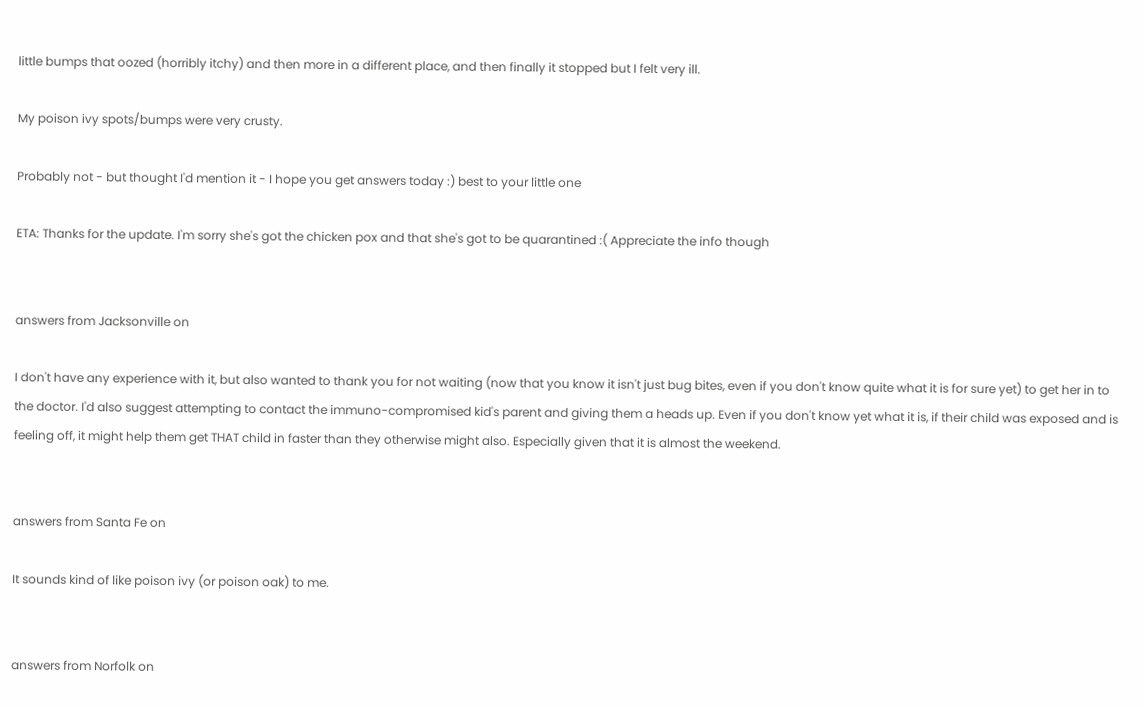little bumps that oozed (horribly itchy) and then more in a different place, and then finally it stopped but I felt very ill.

My poison ivy spots/bumps were very crusty.

Probably not - but thought I'd mention it - I hope you get answers today :) best to your little one

ETA: Thanks for the update. I'm sorry she's got the chicken pox and that she's got to be quarantined :( Appreciate the info though


answers from Jacksonville on

I don't have any experience with it, but also wanted to thank you for not waiting (now that you know it isn't just bug bites, even if you don't know quite what it is for sure yet) to get her in to the doctor. I'd also suggest attempting to contact the immuno-compromised kid's parent and giving them a heads up. Even if you don't know yet what it is, if their child was exposed and is feeling off, it might help them get THAT child in faster than they otherwise might also. Especially given that it is almost the weekend.


answers from Santa Fe on

It sounds kind of like poison ivy (or poison oak) to me.


answers from Norfolk on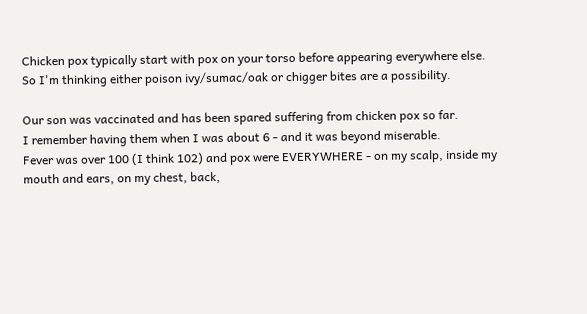Chicken pox typically start with pox on your torso before appearing everywhere else.
So I'm thinking either poison ivy/sumac/oak or chigger bites are a possibility.

Our son was vaccinated and has been spared suffering from chicken pox so far.
I remember having them when I was about 6 - and it was beyond miserable.
Fever was over 100 (I think 102) and pox were EVERYWHERE - on my scalp, inside my mouth and ears, on my chest, back,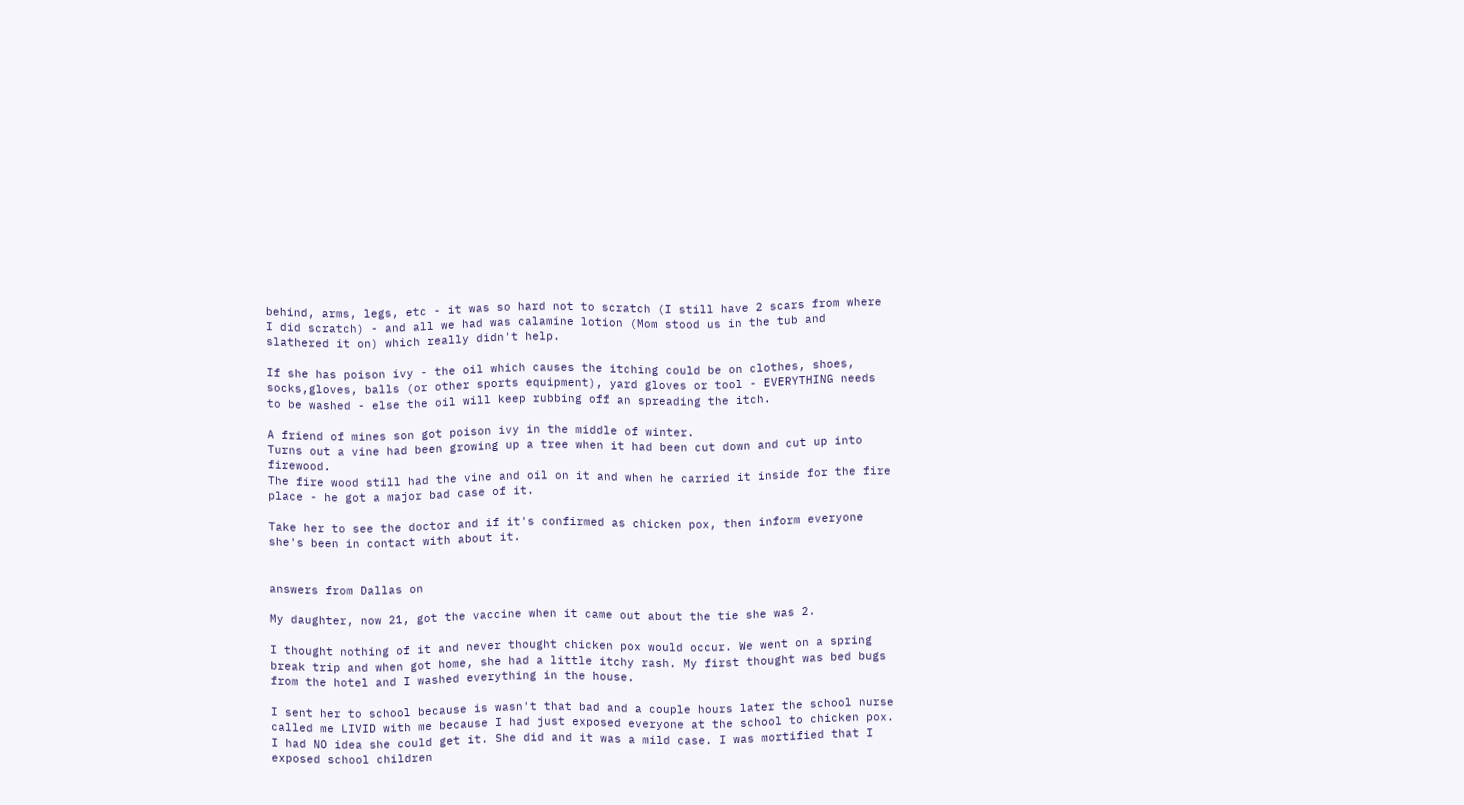behind, arms, legs, etc - it was so hard not to scratch (I still have 2 scars from where I did scratch) - and all we had was calamine lotion (Mom stood us in the tub and slathered it on) which really didn't help.

If she has poison ivy - the oil which causes the itching could be on clothes, shoes, socks,gloves, balls (or other sports equipment), yard gloves or tool - EVERYTHING needs to be washed - else the oil will keep rubbing off an spreading the itch.

A friend of mines son got poison ivy in the middle of winter.
Turns out a vine had been growing up a tree when it had been cut down and cut up into firewood.
The fire wood still had the vine and oil on it and when he carried it inside for the fire place - he got a major bad case of it.

Take her to see the doctor and if it's confirmed as chicken pox, then inform everyone she's been in contact with about it.


answers from Dallas on

My daughter, now 21, got the vaccine when it came out about the tie she was 2.

I thought nothing of it and never thought chicken pox would occur. We went on a spring break trip and when got home, she had a little itchy rash. My first thought was bed bugs from the hotel and I washed everything in the house.

I sent her to school because is wasn't that bad and a couple hours later the school nurse called me LIVID with me because I had just exposed everyone at the school to chicken pox. I had NO idea she could get it. She did and it was a mild case. I was mortified that I exposed school children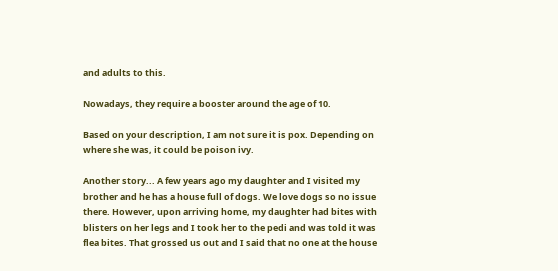and adults to this.

Nowadays, they require a booster around the age of 10.

Based on your description, I am not sure it is pox. Depending on where she was, it could be poison ivy.

Another story... A few years ago my daughter and I visited my brother and he has a house full of dogs. We love dogs so no issue there. However, upon arriving home, my daughter had bites with blisters on her legs and I took her to the pedi and was told it was flea bites. That grossed us out and I said that no one at the house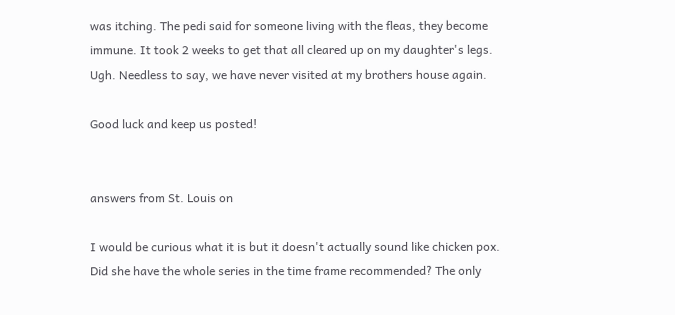was itching. The pedi said for someone living with the fleas, they become immune. It took 2 weeks to get that all cleared up on my daughter's legs. Ugh. Needless to say, we have never visited at my brothers house again.

Good luck and keep us posted!


answers from St. Louis on

I would be curious what it is but it doesn't actually sound like chicken pox. Did she have the whole series in the time frame recommended? The only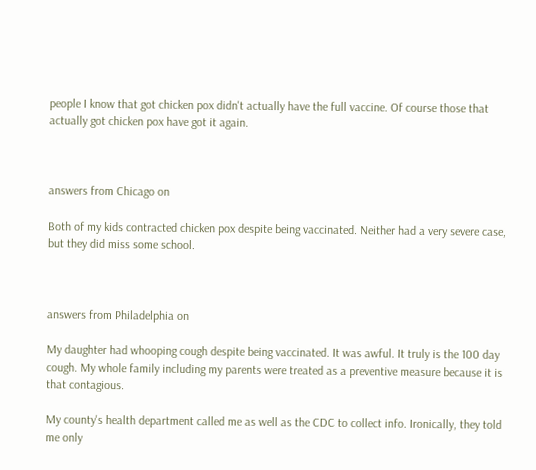people I know that got chicken pox didn't actually have the full vaccine. Of course those that actually got chicken pox have got it again.



answers from Chicago on

Both of my kids contracted chicken pox despite being vaccinated. Neither had a very severe case, but they did miss some school.



answers from Philadelphia on

My daughter had whooping cough despite being vaccinated. It was awful. It truly is the 100 day cough. My whole family including my parents were treated as a preventive measure because it is that contagious.

My county's health department called me as well as the CDC to collect info. Ironically, they told me only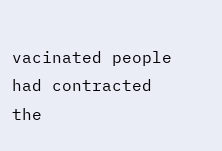vacinated people had contracted the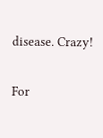disease. Crazy!

For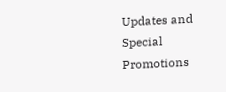Updates and Special Promotions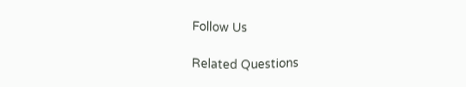Follow Us

Related Questions